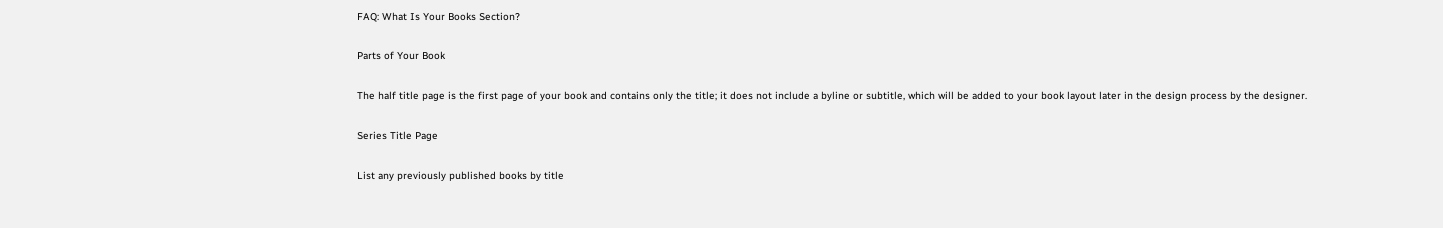FAQ: What Is Your Books Section?

Parts of Your Book

The half title page is the first page of your book and contains only the title; it does not include a byline or subtitle, which will be added to your book layout later in the design process by the designer.

Series Title Page

List any previously published books by title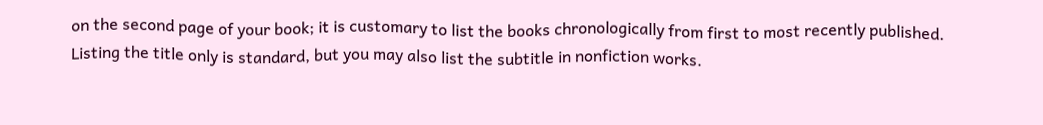on the second page of your book; it is customary to list the books chronologically from first to most recently published. Listing the title only is standard, but you may also list the subtitle in nonfiction works.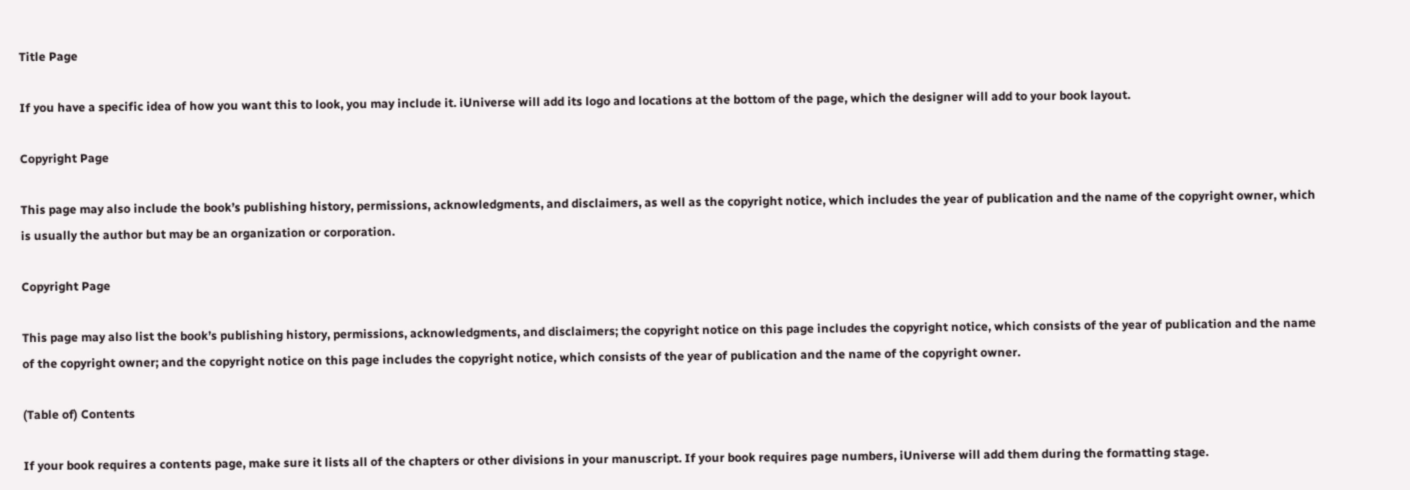Title Page

If you have a specific idea of how you want this to look, you may include it. iUniverse will add its logo and locations at the bottom of the page, which the designer will add to your book layout.

Copyright Page

This page may also include the book’s publishing history, permissions, acknowledgments, and disclaimers, as well as the copyright notice, which includes the year of publication and the name of the copyright owner, which is usually the author but may be an organization or corporation.

Copyright Page

This page may also list the book’s publishing history, permissions, acknowledgments, and disclaimers; the copyright notice on this page includes the copyright notice, which consists of the year of publication and the name of the copyright owner; and the copyright notice on this page includes the copyright notice, which consists of the year of publication and the name of the copyright owner.

(Table of) Contents

If your book requires a contents page, make sure it lists all of the chapters or other divisions in your manuscript. If your book requires page numbers, iUniverse will add them during the formatting stage.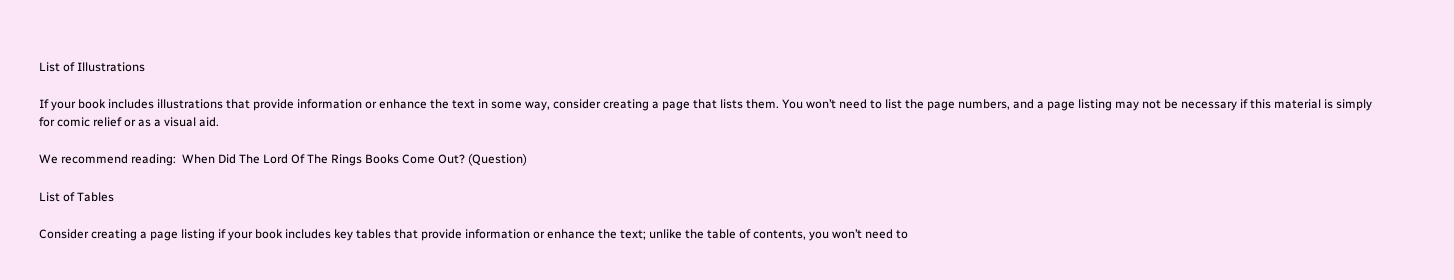List of Illustrations

If your book includes illustrations that provide information or enhance the text in some way, consider creating a page that lists them. You won’t need to list the page numbers, and a page listing may not be necessary if this material is simply for comic relief or as a visual aid.

We recommend reading:  When Did The Lord Of The Rings Books Come Out? (Question)

List of Tables

Consider creating a page listing if your book includes key tables that provide information or enhance the text; unlike the table of contents, you won’t need to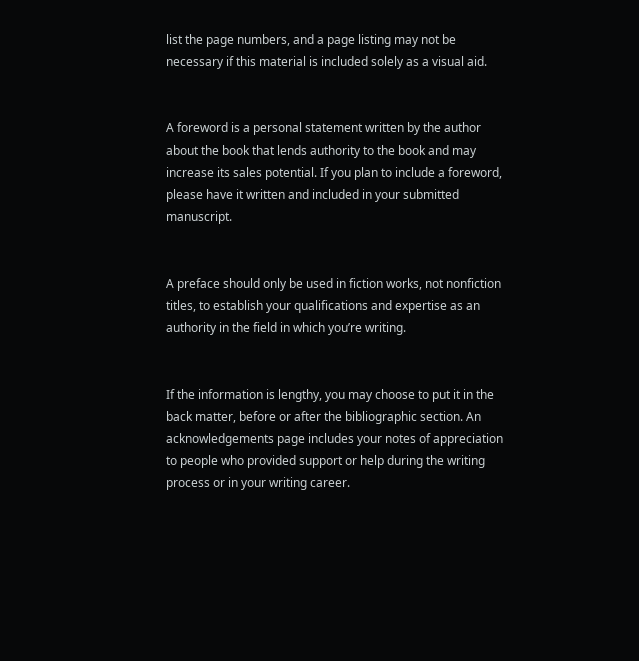list the page numbers, and a page listing may not be necessary if this material is included solely as a visual aid.


A foreword is a personal statement written by the author about the book that lends authority to the book and may increase its sales potential. If you plan to include a foreword, please have it written and included in your submitted manuscript.


A preface should only be used in fiction works, not nonfiction titles, to establish your qualifications and expertise as an authority in the field in which you’re writing.


If the information is lengthy, you may choose to put it in the back matter, before or after the bibliographic section. An acknowledgements page includes your notes of appreciation to people who provided support or help during the writing process or in your writing career.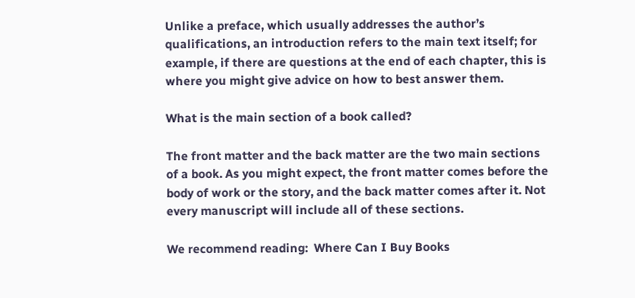Unlike a preface, which usually addresses the author’s qualifications, an introduction refers to the main text itself; for example, if there are questions at the end of each chapter, this is where you might give advice on how to best answer them.

What is the main section of a book called?

The front matter and the back matter are the two main sections of a book. As you might expect, the front matter comes before the body of work or the story, and the back matter comes after it. Not every manuscript will include all of these sections.

We recommend reading:  Where Can I Buy Books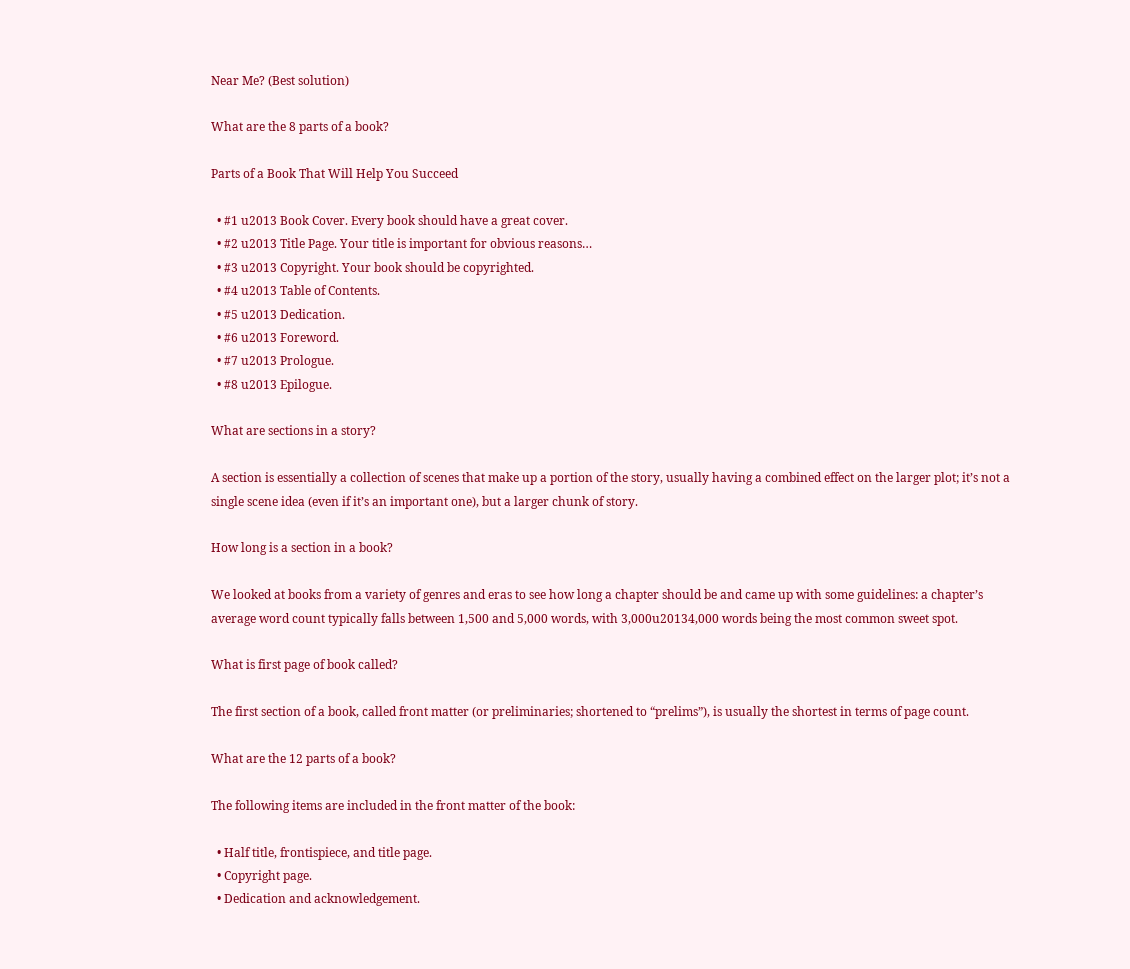Near Me? (Best solution)

What are the 8 parts of a book?

Parts of a Book That Will Help You Succeed

  • #1 u2013 Book Cover. Every book should have a great cover.
  • #2 u2013 Title Page. Your title is important for obvious reasons…
  • #3 u2013 Copyright. Your book should be copyrighted.
  • #4 u2013 Table of Contents.
  • #5 u2013 Dedication.
  • #6 u2013 Foreword.
  • #7 u2013 Prologue.
  • #8 u2013 Epilogue.

What are sections in a story?

A section is essentially a collection of scenes that make up a portion of the story, usually having a combined effect on the larger plot; it’s not a single scene idea (even if it’s an important one), but a larger chunk of story.

How long is a section in a book?

We looked at books from a variety of genres and eras to see how long a chapter should be and came up with some guidelines: a chapter’s average word count typically falls between 1,500 and 5,000 words, with 3,000u20134,000 words being the most common sweet spot.

What is first page of book called?

The first section of a book, called front matter (or preliminaries; shortened to “prelims”), is usually the shortest in terms of page count.

What are the 12 parts of a book?

The following items are included in the front matter of the book:

  • Half title, frontispiece, and title page.
  • Copyright page.
  • Dedication and acknowledgement.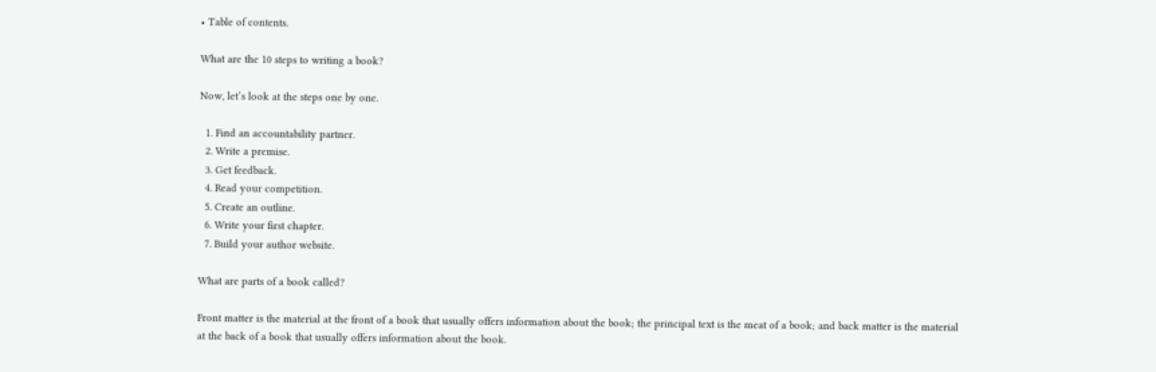• Table of contents.

What are the 10 steps to writing a book?

Now, let’s look at the steps one by one.

  1. Find an accountability partner.
  2. Write a premise.
  3. Get feedback.
  4. Read your competition.
  5. Create an outline.
  6. Write your first chapter.
  7. Build your author website.

What are parts of a book called?

Front matter is the material at the front of a book that usually offers information about the book; the principal text is the meat of a book; and back matter is the material at the back of a book that usually offers information about the book.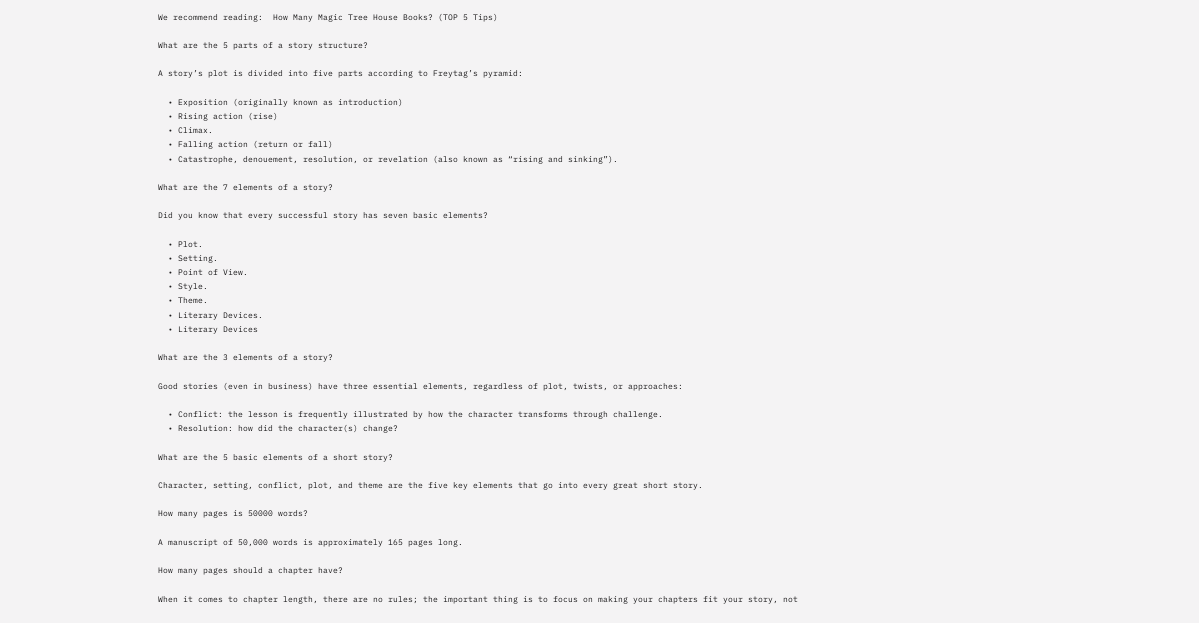We recommend reading:  How Many Magic Tree House Books? (TOP 5 Tips)

What are the 5 parts of a story structure?

A story’s plot is divided into five parts according to Freytag’s pyramid:

  • Exposition (originally known as introduction)
  • Rising action (rise)
  • Climax.
  • Falling action (return or fall)
  • Catastrophe, denouement, resolution, or revelation (also known as “rising and sinking”).

What are the 7 elements of a story?

Did you know that every successful story has seven basic elements?

  • Plot.
  • Setting.
  • Point of View.
  • Style.
  • Theme.
  • Literary Devices.
  • Literary Devices

What are the 3 elements of a story?

Good stories (even in business) have three essential elements, regardless of plot, twists, or approaches:

  • Conflict: the lesson is frequently illustrated by how the character transforms through challenge.
  • Resolution: how did the character(s) change?

What are the 5 basic elements of a short story?

Character, setting, conflict, plot, and theme are the five key elements that go into every great short story.

How many pages is 50000 words?

A manuscript of 50,000 words is approximately 165 pages long.

How many pages should a chapter have?

When it comes to chapter length, there are no rules; the important thing is to focus on making your chapters fit your story, not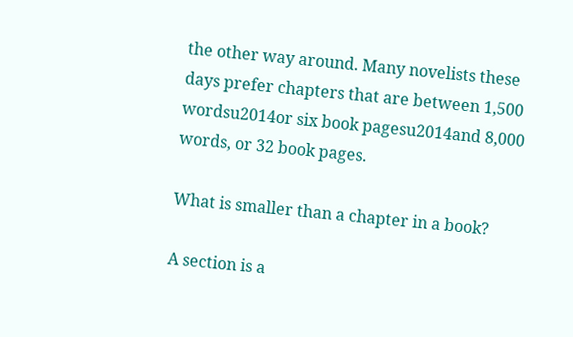the other way around. Many novelists these days prefer chapters that are between 1,500 wordsu2014or six book pagesu2014and 8,000 words, or 32 book pages.

What is smaller than a chapter in a book?

A section is a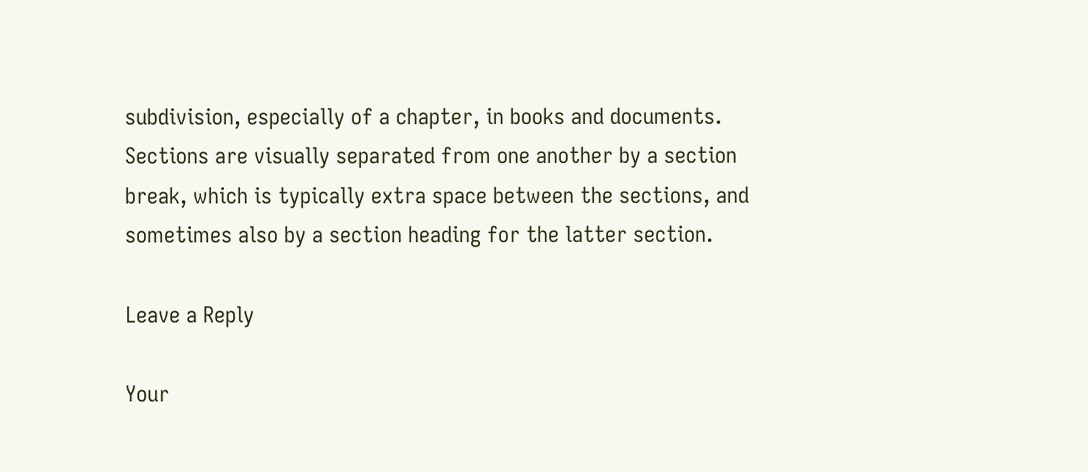subdivision, especially of a chapter, in books and documents. Sections are visually separated from one another by a section break, which is typically extra space between the sections, and sometimes also by a section heading for the latter section.

Leave a Reply

Your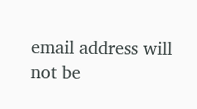email address will not be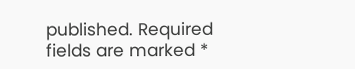published. Required fields are marked *